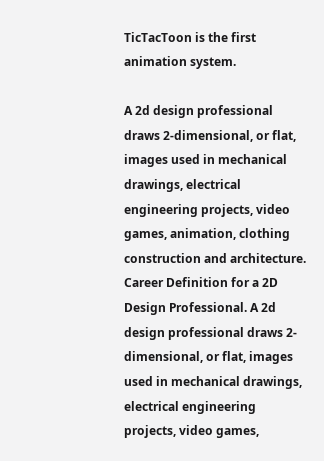TicTacToon is the first animation system.

A 2d design professional draws 2-dimensional, or flat, images used in mechanical drawings, electrical engineering projects, video games, animation, clothing construction and architecture. Career Definition for a 2D Design Professional. A 2d design professional draws 2-dimensional, or flat, images used in mechanical drawings, electrical engineering projects, video games,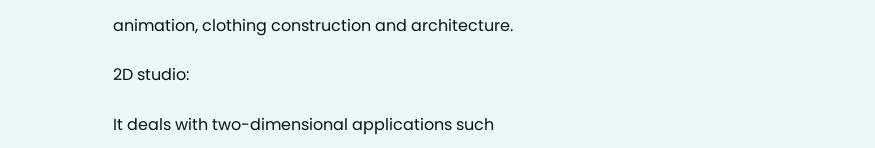animation, clothing construction and architecture.

2D studio:

It deals with two-dimensional applications such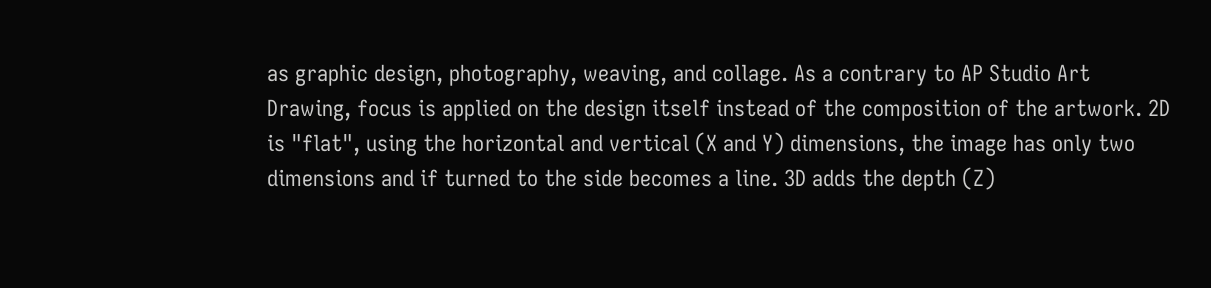as graphic design, photography, weaving, and collage. As a contrary to AP Studio Art Drawing, focus is applied on the design itself instead of the composition of the artwork. 2D is "flat", using the horizontal and vertical (X and Y) dimensions, the image has only two dimensions and if turned to the side becomes a line. 3D adds the depth (Z)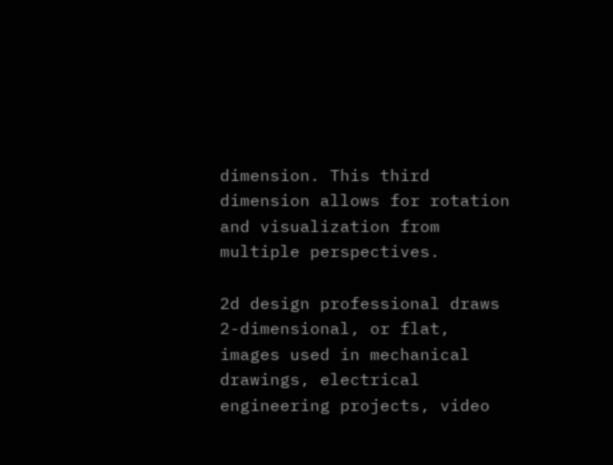dimension. This third dimension allows for rotation and visualization from multiple perspectives.

2d design professional draws 2-dimensional, or flat, images used in mechanical drawings, electrical engineering projects, video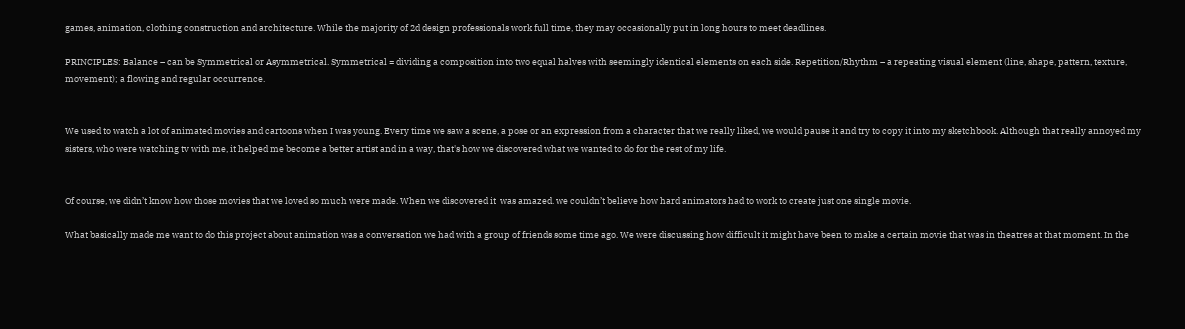games, animation, clothing construction and architecture. While the majority of 2d design professionals work full time, they may occasionally put in long hours to meet deadlines.

PRINCIPLES: Balance – can be Symmetrical or Asymmetrical. Symmetrical = dividing a composition into two equal halves with seemingly identical elements on each side. Repetition/Rhythm – a repeating visual element (line, shape, pattern, texture, movement); a flowing and regular occurrence.


We used to watch a lot of animated movies and cartoons when I was young. Every time we saw a scene, a pose or an expression from a character that we really liked, we would pause it and try to copy it into my sketchbook. Although that really annoyed my sisters, who were watching tv with me, it helped me become a better artist and in a way, that's how we discovered what we wanted to do for the rest of my life.


Of course, we didn’t know how those movies that we loved so much were made. When we discovered it  was amazed. we couldn’t believe how hard animators had to work to create just one single movie.

What basically made me want to do this project about animation was a conversation we had with a group of friends some time ago. We were discussing how difficult it might have been to make a certain movie that was in theatres at that moment. In the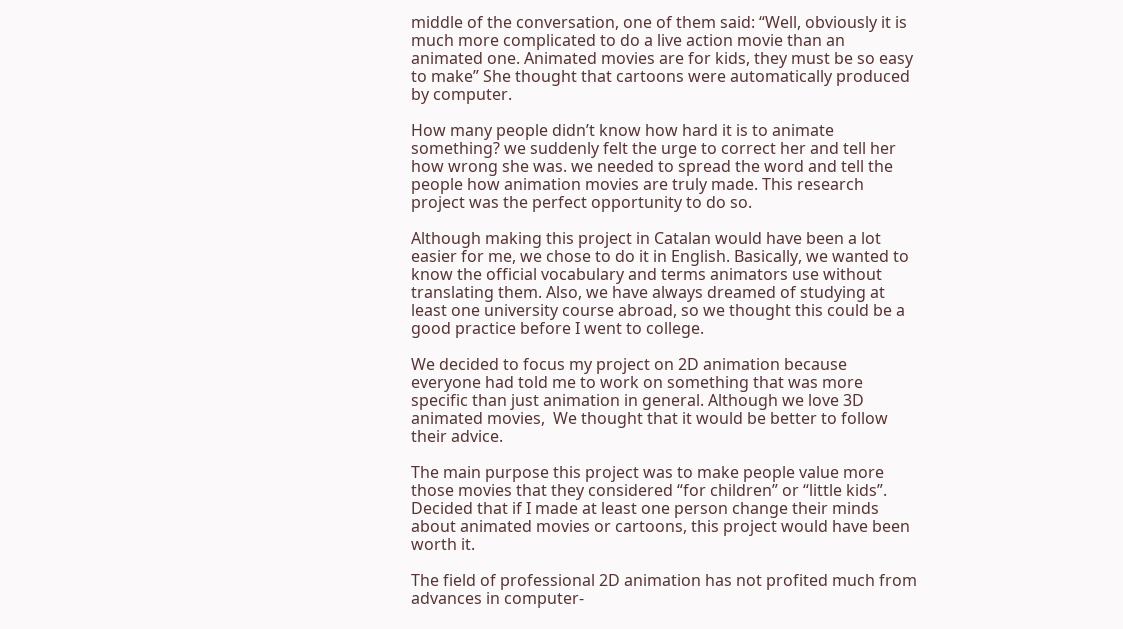middle of the conversation, one of them said: “Well, obviously it is much more complicated to do a live action movie than an animated one. Animated movies are for kids, they must be so easy to make” She thought that cartoons were automatically produced by computer.

How many people didn’t know how hard it is to animate something? we suddenly felt the urge to correct her and tell her how wrong she was. we needed to spread the word and tell the people how animation movies are truly made. This research project was the perfect opportunity to do so.

Although making this project in Catalan would have been a lot easier for me, we chose to do it in English. Basically, we wanted to know the official vocabulary and terms animators use without translating them. Also, we have always dreamed of studying at least one university course abroad, so we thought this could be a good practice before I went to college.

We decided to focus my project on 2D animation because everyone had told me to work on something that was more specific than just animation in general. Although we love 3D animated movies,  We thought that it would be better to follow their advice.

The main purpose this project was to make people value more those movies that they considered “for children” or “little kids”. Decided that if I made at least one person change their minds about animated movies or cartoons, this project would have been worth it.

The field of professional 2D animation has not profited much from advances in computer-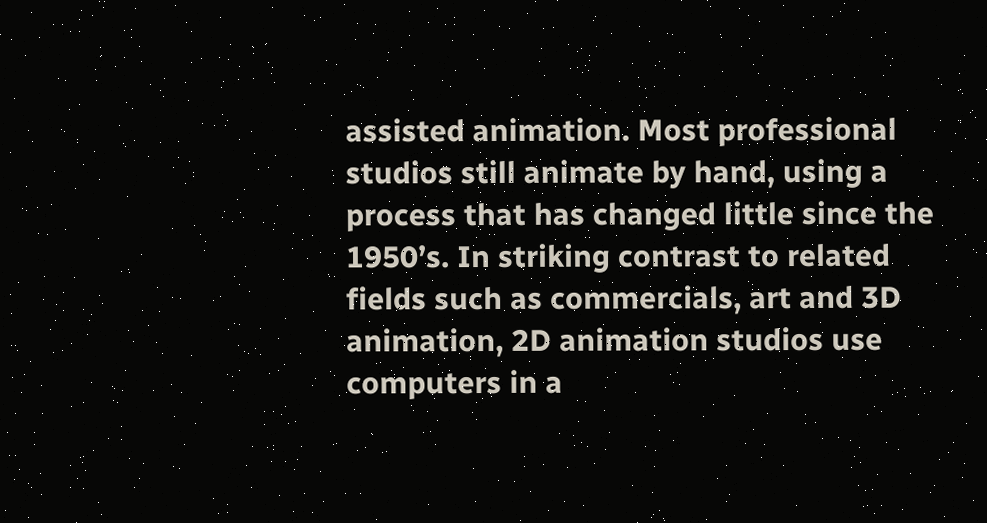assisted animation. Most professional studios still animate by hand, using a process that has changed little since the 1950’s. In striking contrast to related fields such as commercials, art and 3D animation, 2D animation studios use computers in a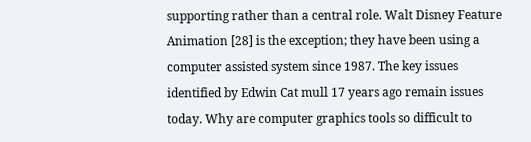supporting rather than a central role. Walt Disney Feature Animation [28] is the exception; they have been using a computer assisted system since 1987. The key issues identified by Edwin Cat mull 17 years ago remain issues today. Why are computer graphics tools so difficult to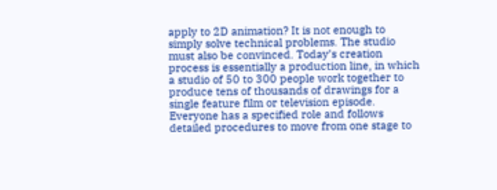apply to 2D animation? It is not enough to simply solve technical problems. The studio must also be convinced. Today’s creation process is essentially a production line, in which a studio of 50 to 300 people work together to produce tens of thousands of drawings for a single feature film or television episode. Everyone has a specified role and follows detailed procedures to move from one stage to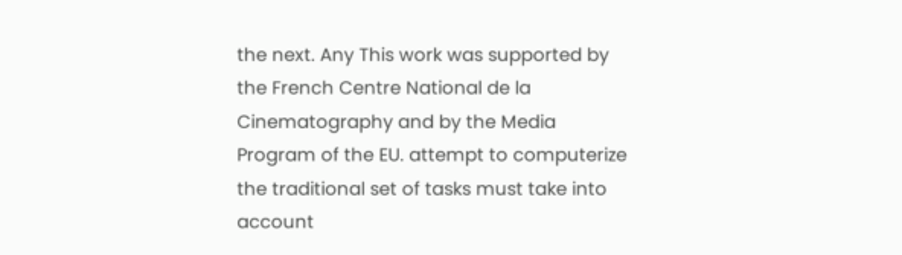the next. Any This work was supported by the French Centre National de la Cinematography and by the Media Program of the EU. attempt to computerize the traditional set of tasks must take into account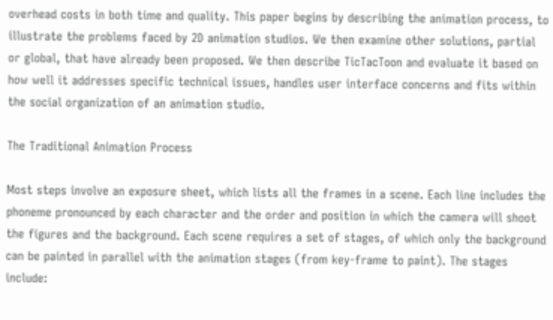overhead costs in both time and quality. This paper begins by describing the animation process, to illustrate the problems faced by 2D animation studios. We then examine other solutions, partial or global, that have already been proposed. We then describe TicTacToon and evaluate it based on how well it addresses specific technical issues, handles user interface concerns and fits within the social organization of an animation studio.

The Traditional Animation Process

Most steps involve an exposure sheet, which lists all the frames in a scene. Each line includes the phoneme pronounced by each character and the order and position in which the camera will shoot the figures and the background. Each scene requires a set of stages, of which only the background can be painted in parallel with the animation stages (from key-frame to paint). The stages include: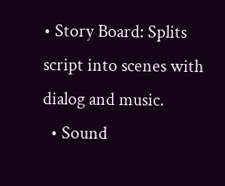• Story Board: Splits script into scenes with dialog and music.
  • Sound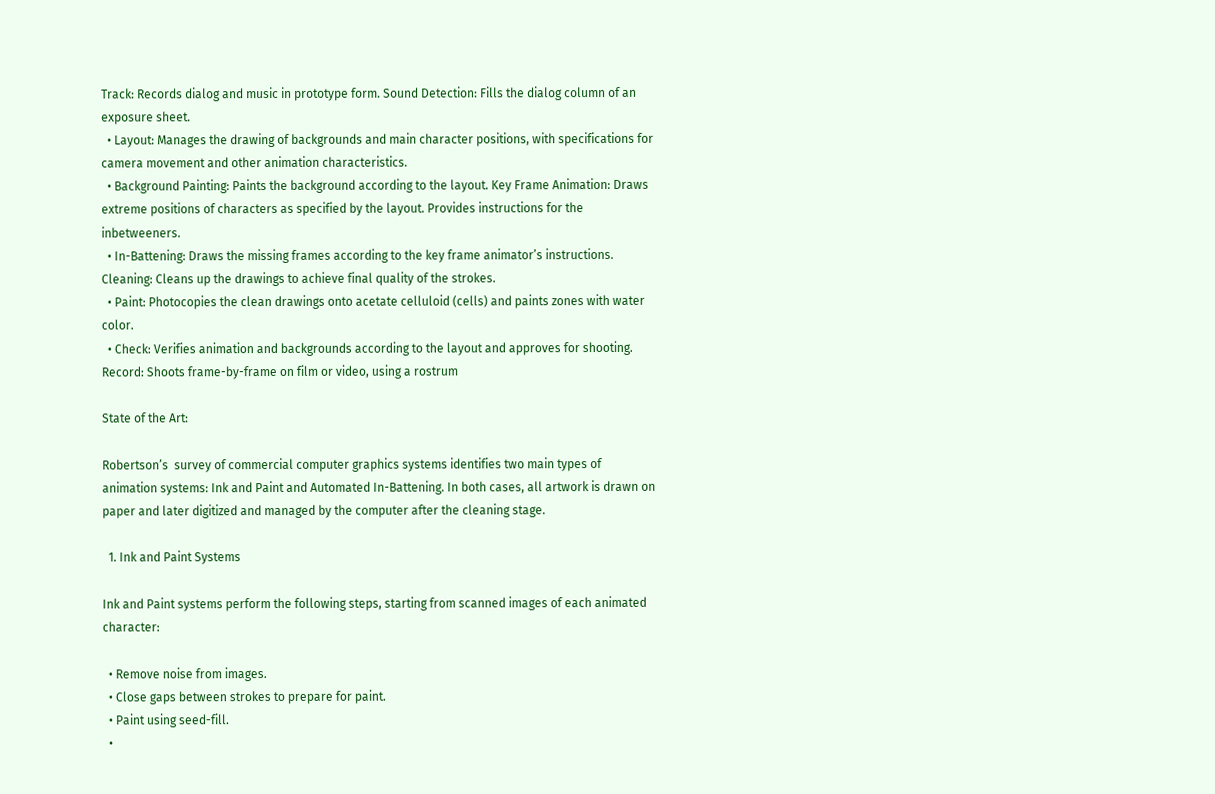Track: Records dialog and music in prototype form. Sound Detection: Fills the dialog column of an exposure sheet.
  • Layout: Manages the drawing of backgrounds and main character positions, with specifications for camera movement and other animation characteristics.
  • Background Painting: Paints the background according to the layout. Key Frame Animation: Draws extreme positions of characters as specified by the layout. Provides instructions for the inbetweeners.
  • In-Battening: Draws the missing frames according to the key frame animator’s instructions. Cleaning: Cleans up the drawings to achieve final quality of the strokes.
  • Paint: Photocopies the clean drawings onto acetate celluloid (cells) and paints zones with water color.
  • Check: Verifies animation and backgrounds according to the layout and approves for shooting. Record: Shoots frame-by-frame on film or video, using a rostrum

State of the Art:

Robertson’s  survey of commercial computer graphics systems identifies two main types of animation systems: Ink and Paint and Automated In-Battening. In both cases, all artwork is drawn on paper and later digitized and managed by the computer after the cleaning stage.

  1. Ink and Paint Systems

Ink and Paint systems perform the following steps, starting from scanned images of each animated character:

  • Remove noise from images.
  • Close gaps between strokes to prepare for paint.
  • Paint using seed-fill.
  •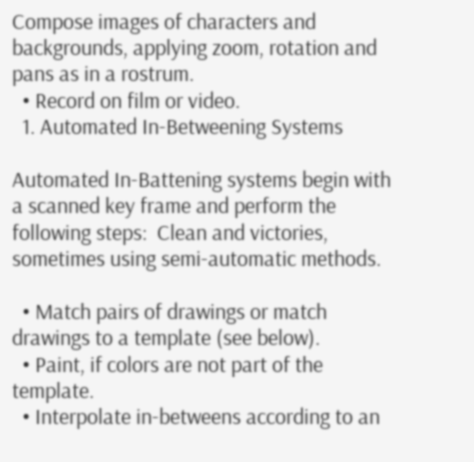Compose images of characters and backgrounds, applying zoom, rotation and pans as in a rostrum.
  • Record on film or video.
  1. Automated In-Betweening Systems

Automated In-Battening systems begin with a scanned key frame and perform the following steps:  Clean and victories, sometimes using semi-automatic methods.

  • Match pairs of drawings or match drawings to a template (see below).
  • Paint, if colors are not part of the template.
  • Interpolate in-betweens according to an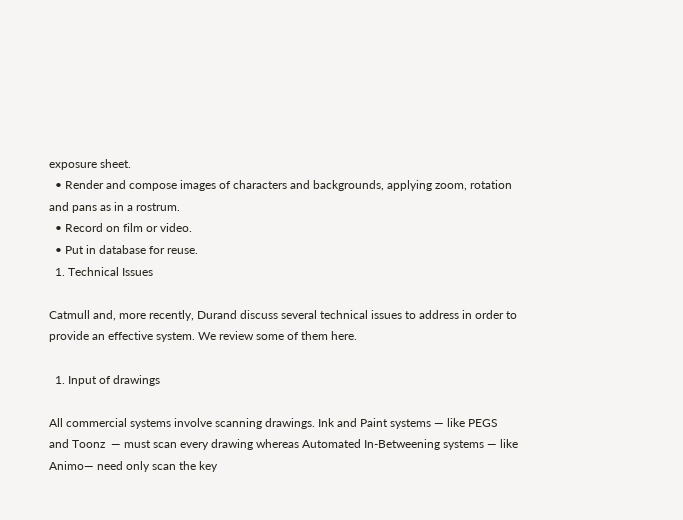exposure sheet.
  • Render and compose images of characters and backgrounds, applying zoom, rotation and pans as in a rostrum.
  • Record on film or video.
  • Put in database for reuse.
  1. Technical Issues

Catmull and, more recently, Durand discuss several technical issues to address in order to provide an effective system. We review some of them here.

  1. Input of drawings

All commercial systems involve scanning drawings. Ink and Paint systems — like PEGS and Toonz  — must scan every drawing whereas Automated In-Betweening systems — like Animo— need only scan the key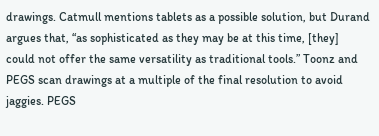drawings. Catmull mentions tablets as a possible solution, but Durand argues that, “as sophisticated as they may be at this time, [they] could not offer the same versatility as traditional tools.” Toonz and PEGS scan drawings at a multiple of the final resolution to avoid jaggies. PEGS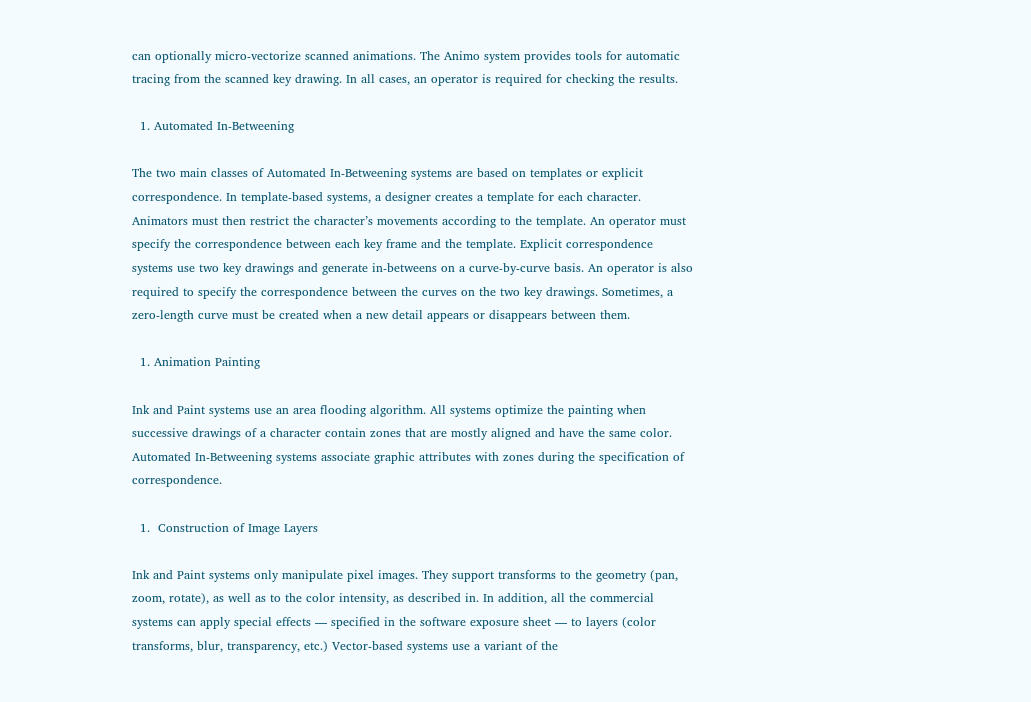can optionally micro-vectorize scanned animations. The Animo system provides tools for automatic tracing from the scanned key drawing. In all cases, an operator is required for checking the results.

  1. Automated In-Betweening

The two main classes of Automated In-Betweening systems are based on templates or explicit correspondence. In template-based systems, a designer creates a template for each character. Animators must then restrict the character’s movements according to the template. An operator must specify the correspondence between each key frame and the template. Explicit correspondence systems use two key drawings and generate in-betweens on a curve-by-curve basis. An operator is also required to specify the correspondence between the curves on the two key drawings. Sometimes, a zero-length curve must be created when a new detail appears or disappears between them.

  1. Animation Painting

Ink and Paint systems use an area flooding algorithm. All systems optimize the painting when successive drawings of a character contain zones that are mostly aligned and have the same color. Automated In-Betweening systems associate graphic attributes with zones during the specification of correspondence.

  1.  Construction of Image Layers

Ink and Paint systems only manipulate pixel images. They support transforms to the geometry (pan, zoom, rotate), as well as to the color intensity, as described in. In addition, all the commercial systems can apply special effects — specified in the software exposure sheet — to layers (color transforms, blur, transparency, etc.) Vector-based systems use a variant of the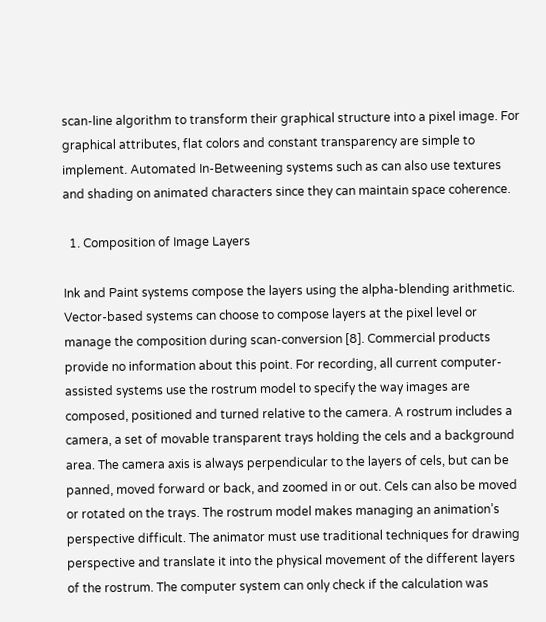scan-line algorithm to transform their graphical structure into a pixel image. For graphical attributes, flat colors and constant transparency are simple to implement. Automated In-Betweening systems such as can also use textures and shading on animated characters since they can maintain space coherence.

  1. Composition of Image Layers

Ink and Paint systems compose the layers using the alpha-blending arithmetic. Vector-based systems can choose to compose layers at the pixel level or manage the composition during scan-conversion [8]. Commercial products provide no information about this point. For recording, all current computer-assisted systems use the rostrum model to specify the way images are composed, positioned and turned relative to the camera. A rostrum includes a camera, a set of movable transparent trays holding the cels and a background area. The camera axis is always perpendicular to the layers of cels, but can be panned, moved forward or back, and zoomed in or out. Cels can also be moved or rotated on the trays. The rostrum model makes managing an animation’s perspective difficult. The animator must use traditional techniques for drawing perspective and translate it into the physical movement of the different layers of the rostrum. The computer system can only check if the calculation was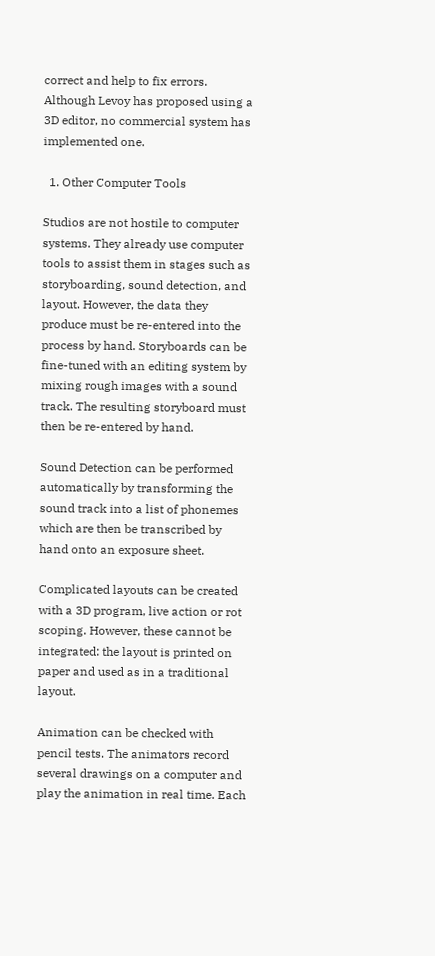correct and help to fix errors. Although Levoy has proposed using a 3D editor, no commercial system has implemented one.

  1. Other Computer Tools

Studios are not hostile to computer systems. They already use computer tools to assist them in stages such as storyboarding, sound detection, and layout. However, the data they produce must be re-entered into the process by hand. Storyboards can be fine-tuned with an editing system by mixing rough images with a sound track. The resulting storyboard must then be re-entered by hand.

Sound Detection can be performed automatically by transforming the sound track into a list of phonemes which are then be transcribed by hand onto an exposure sheet.

Complicated layouts can be created with a 3D program, live action or rot scoping. However, these cannot be integrated: the layout is printed on paper and used as in a traditional layout.

Animation can be checked with pencil tests. The animators record several drawings on a computer and play the animation in real time. Each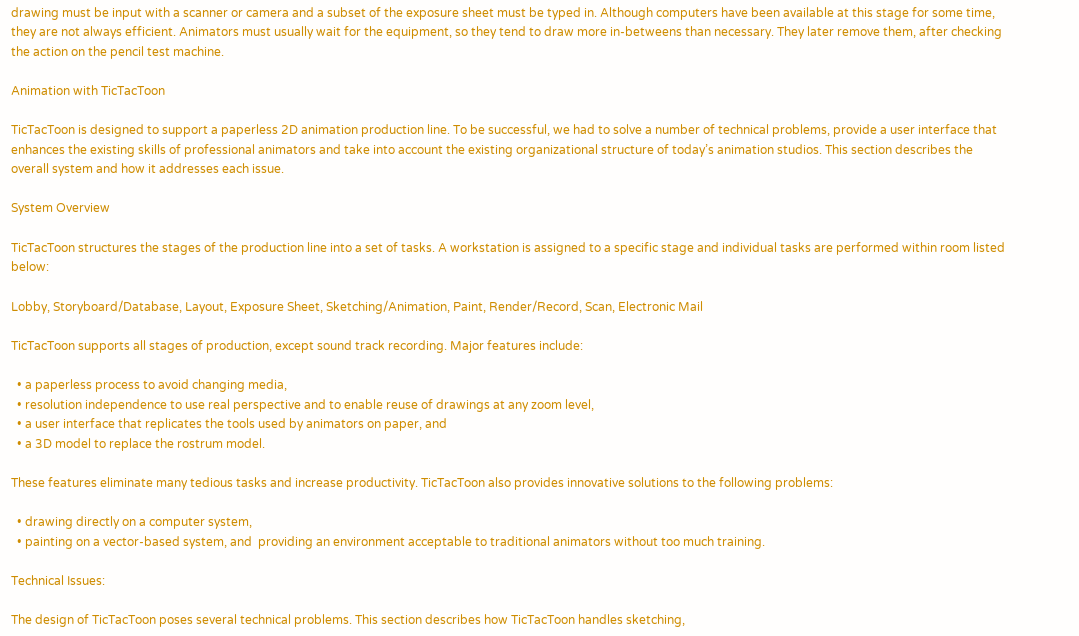drawing must be input with a scanner or camera and a subset of the exposure sheet must be typed in. Although computers have been available at this stage for some time, they are not always efficient. Animators must usually wait for the equipment, so they tend to draw more in-betweens than necessary. They later remove them, after checking the action on the pencil test machine.

Animation with TicTacToon

TicTacToon is designed to support a paperless 2D animation production line. To be successful, we had to solve a number of technical problems, provide a user interface that enhances the existing skills of professional animators and take into account the existing organizational structure of today’s animation studios. This section describes the overall system and how it addresses each issue.

System Overview

TicTacToon structures the stages of the production line into a set of tasks. A workstation is assigned to a specific stage and individual tasks are performed within room listed below:

Lobby, Storyboard/Database, Layout, Exposure Sheet, Sketching/Animation, Paint, Render/Record, Scan, Electronic Mail

TicTacToon supports all stages of production, except sound track recording. Major features include:

  • a paperless process to avoid changing media,
  • resolution independence to use real perspective and to enable reuse of drawings at any zoom level,
  • a user interface that replicates the tools used by animators on paper, and
  • a 3D model to replace the rostrum model.

These features eliminate many tedious tasks and increase productivity. TicTacToon also provides innovative solutions to the following problems:

  • drawing directly on a computer system,
  • painting on a vector-based system, and  providing an environment acceptable to traditional animators without too much training.

Technical Issues:

The design of TicTacToon poses several technical problems. This section describes how TicTacToon handles sketching,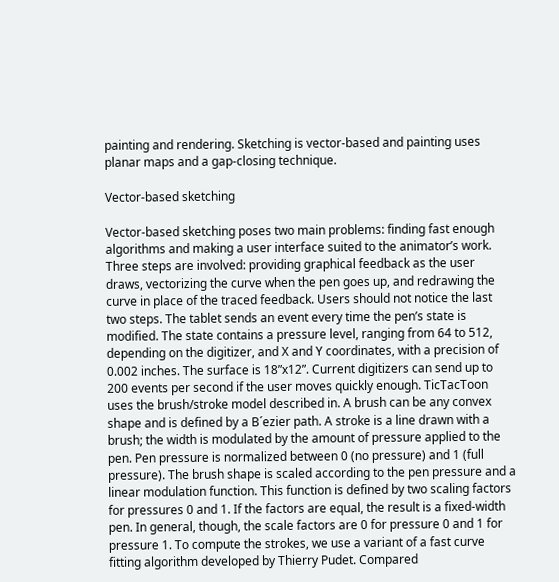painting and rendering. Sketching is vector-based and painting uses planar maps and a gap-closing technique.

Vector-based sketching

Vector-based sketching poses two main problems: finding fast enough algorithms and making a user interface suited to the animator’s work. Three steps are involved: providing graphical feedback as the user draws, vectorizing the curve when the pen goes up, and redrawing the curve in place of the traced feedback. Users should not notice the last two steps. The tablet sends an event every time the pen’s state is modified. The state contains a pressure level, ranging from 64 to 512, depending on the digitizer, and X and Y coordinates, with a precision of 0.002 inches. The surface is 18”x12”. Current digitizers can send up to 200 events per second if the user moves quickly enough. TicTacToon uses the brush/stroke model described in. A brush can be any convex shape and is defined by a B´ezier path. A stroke is a line drawn with a brush; the width is modulated by the amount of pressure applied to the pen. Pen pressure is normalized between 0 (no pressure) and 1 (full pressure). The brush shape is scaled according to the pen pressure and a linear modulation function. This function is defined by two scaling factors for pressures 0 and 1. If the factors are equal, the result is a fixed-width pen. In general, though, the scale factors are 0 for pressure 0 and 1 for pressure 1. To compute the strokes, we use a variant of a fast curve fitting algorithm developed by Thierry Pudet. Compared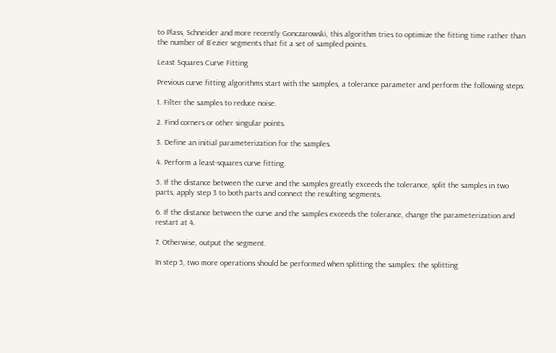to Plass, Schneider and more recently Gonczarowski, this algorithm tries to optimize the fitting time rather than the number of B´ezier segments that fit a set of sampled points.

Least Squares Curve Fitting

Previous curve fitting algorithms start with the samples, a tolerance parameter and perform the following steps:

1. Filter the samples to reduce noise.

2. Find corners or other singular points.

3. Define an initial parameterization for the samples.

4. Perform a least-squares curve fitting.

5. If the distance between the curve and the samples greatly exceeds the tolerance, split the samples in two parts, apply step 3 to both parts and connect the resulting segments.

6. If the distance between the curve and the samples exceeds the tolerance, change the parameterization and restart at 4.

7. Otherwise, output the segment.

In step 5, two more operations should be performed when splitting the samples: the splitting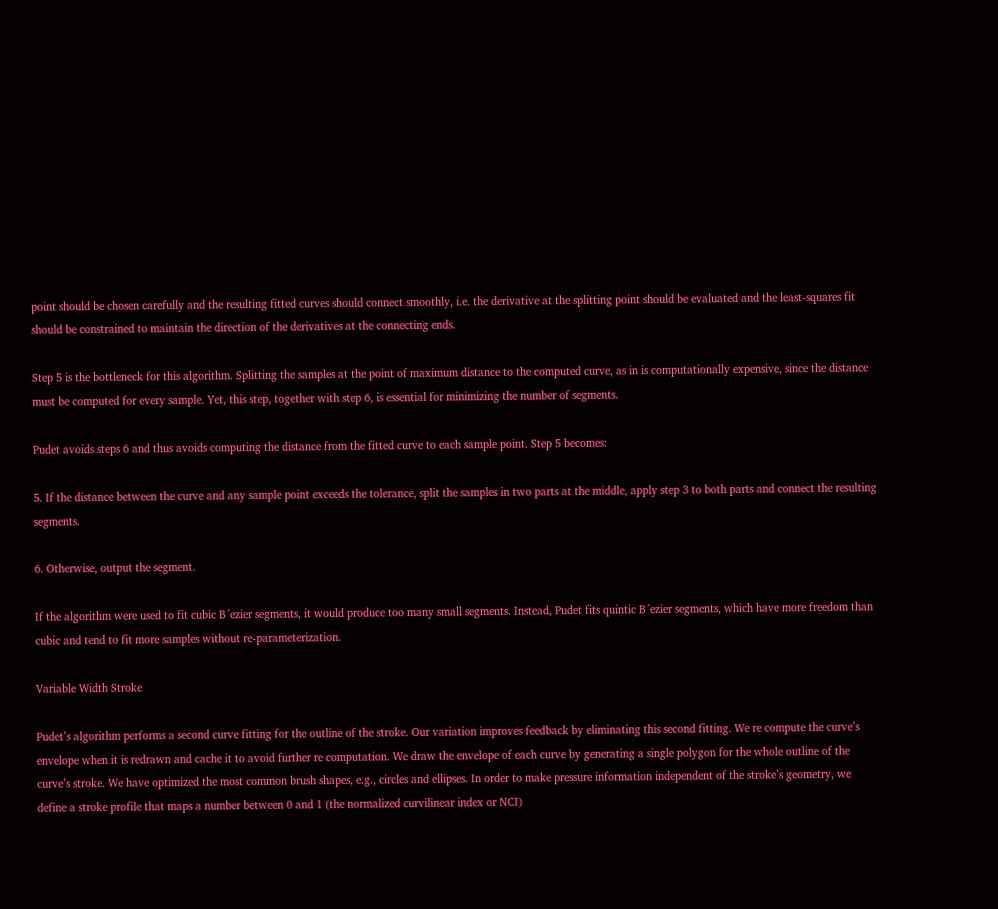point should be chosen carefully and the resulting fitted curves should connect smoothly, i.e. the derivative at the splitting point should be evaluated and the least-squares fit should be constrained to maintain the direction of the derivatives at the connecting ends.

Step 5 is the bottleneck for this algorithm. Splitting the samples at the point of maximum distance to the computed curve, as in is computationally expensive, since the distance must be computed for every sample. Yet, this step, together with step 6, is essential for minimizing the number of segments.

Pudet avoids steps 6 and thus avoids computing the distance from the fitted curve to each sample point. Step 5 becomes:

5. If the distance between the curve and any sample point exceeds the tolerance, split the samples in two parts at the middle, apply step 3 to both parts and connect the resulting segments.

6. Otherwise, output the segment.

If the algorithm were used to fit cubic B´ezier segments, it would produce too many small segments. Instead, Pudet fits quintic B´ezier segments, which have more freedom than cubic and tend to fit more samples without re-parameterization.

Variable Width Stroke

Pudet’s algorithm performs a second curve fitting for the outline of the stroke. Our variation improves feedback by eliminating this second fitting. We re compute the curve’s envelope when it is redrawn and cache it to avoid further re computation. We draw the envelope of each curve by generating a single polygon for the whole outline of the curve’s stroke. We have optimized the most common brush shapes, e.g., circles and ellipses. In order to make pressure information independent of the stroke’s geometry, we define a stroke profile that maps a number between 0 and 1 (the normalized curvilinear index or NCI)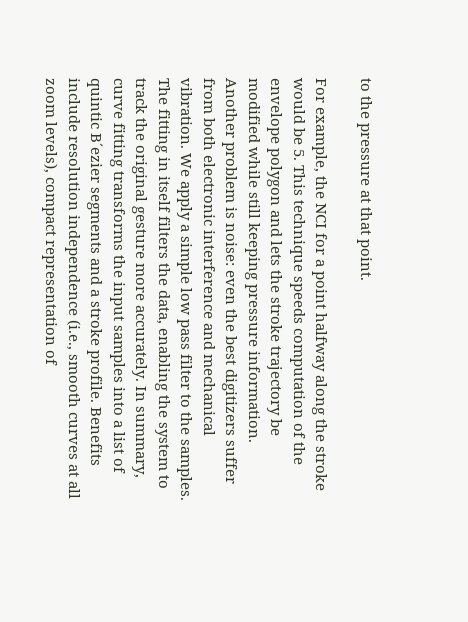to the pressure at that point.

For example, the NCI for a point halfway along the stroke would be 5. This technique speeds computation of the envelope polygon and lets the stroke trajectory be modified while still keeping pressure information. Another problem is noise: even the best digitizers suffer from both electronic interference and mechanical vibration. We apply a simple low pass filter to the samples. The fitting in itself filters the data, enabling the system to track the original gesture more accurately. In summary, curve fitting transforms the input samples into a list of quintic B´ezier segments and a stroke profile. Benefits include resolution independence (i.e., smooth curves at all zoom levels), compact representation of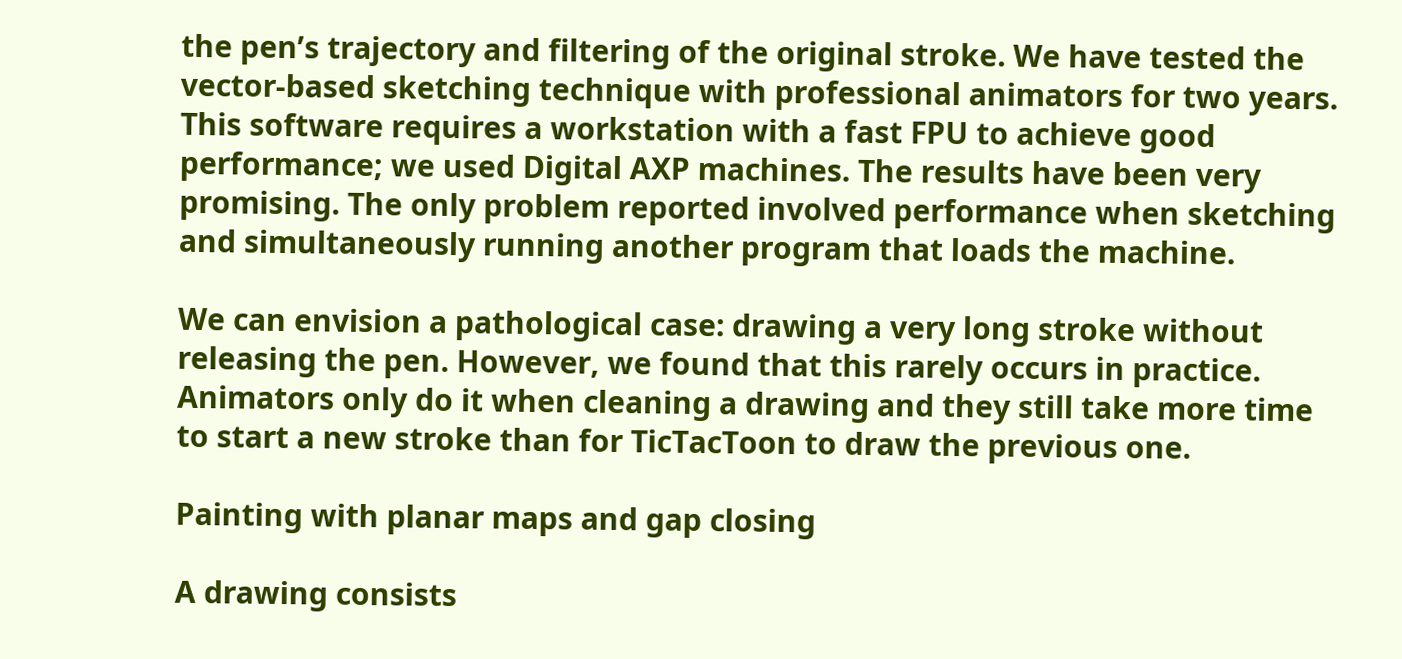the pen’s trajectory and filtering of the original stroke. We have tested the vector-based sketching technique with professional animators for two years. This software requires a workstation with a fast FPU to achieve good performance; we used Digital AXP machines. The results have been very promising. The only problem reported involved performance when sketching and simultaneously running another program that loads the machine.

We can envision a pathological case: drawing a very long stroke without releasing the pen. However, we found that this rarely occurs in practice. Animators only do it when cleaning a drawing and they still take more time to start a new stroke than for TicTacToon to draw the previous one.

Painting with planar maps and gap closing

A drawing consists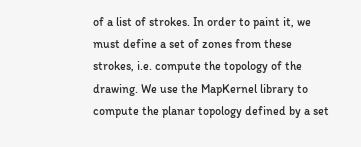of a list of strokes. In order to paint it, we must define a set of zones from these strokes, i.e. compute the topology of the drawing. We use the MapKernel library to compute the planar topology defined by a set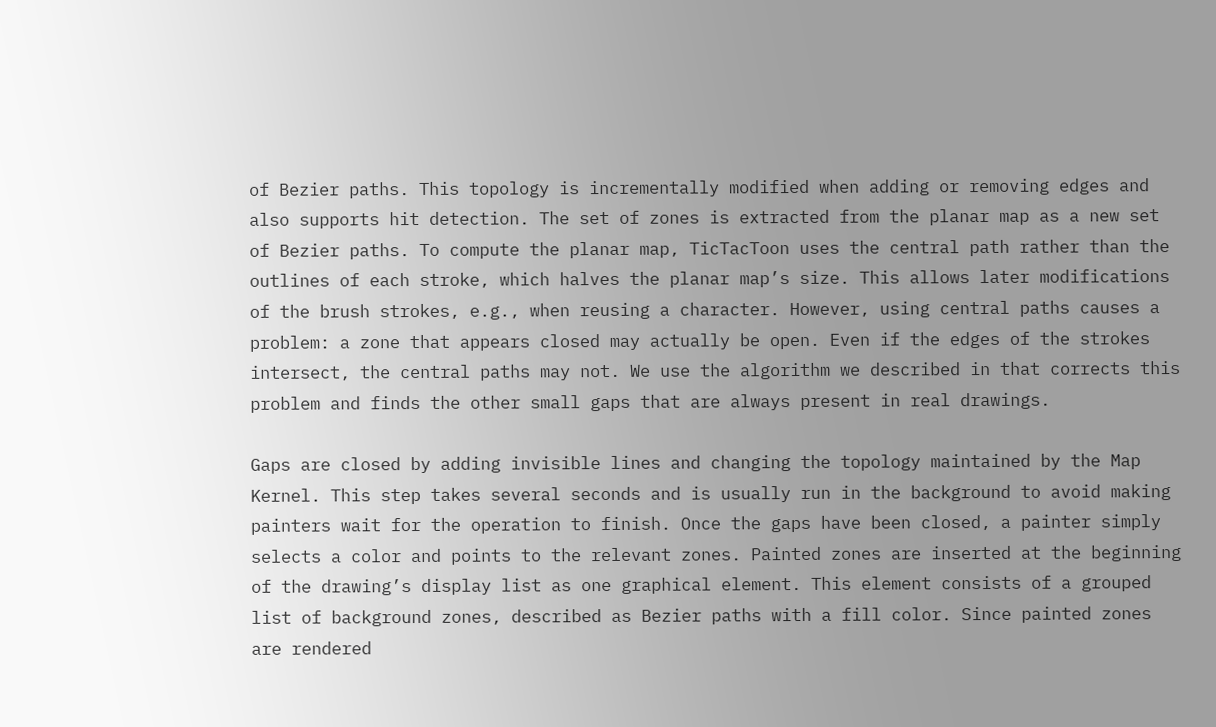of Bezier paths. This topology is incrementally modified when adding or removing edges and also supports hit detection. The set of zones is extracted from the planar map as a new set of Bezier paths. To compute the planar map, TicTacToon uses the central path rather than the outlines of each stroke, which halves the planar map’s size. This allows later modifications of the brush strokes, e.g., when reusing a character. However, using central paths causes a problem: a zone that appears closed may actually be open. Even if the edges of the strokes intersect, the central paths may not. We use the algorithm we described in that corrects this problem and finds the other small gaps that are always present in real drawings.

Gaps are closed by adding invisible lines and changing the topology maintained by the Map Kernel. This step takes several seconds and is usually run in the background to avoid making painters wait for the operation to finish. Once the gaps have been closed, a painter simply selects a color and points to the relevant zones. Painted zones are inserted at the beginning of the drawing’s display list as one graphical element. This element consists of a grouped list of background zones, described as Bezier paths with a fill color. Since painted zones are rendered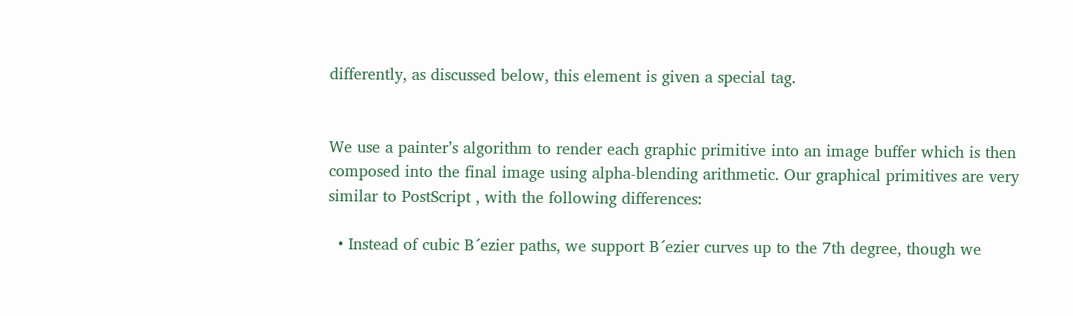differently, as discussed below, this element is given a special tag.


We use a painter’s algorithm to render each graphic primitive into an image buffer which is then composed into the final image using alpha-blending arithmetic. Our graphical primitives are very similar to PostScript , with the following differences:

  • Instead of cubic B´ezier paths, we support B´ezier curves up to the 7th degree, though we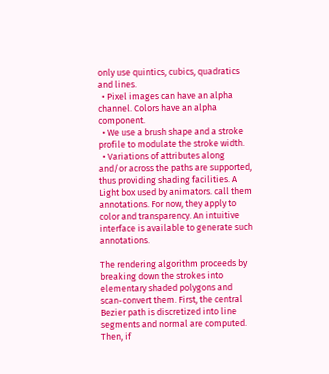only use quintics, cubics, quadratics and lines.
  • Pixel images can have an alpha channel. Colors have an alpha component.
  • We use a brush shape and a stroke profile to modulate the stroke width.
  • Variations of attributes along and/or across the paths are supported, thus providing shading facilities. A Light box used by animators. call them annotations. For now, they apply to color and transparency. An intuitive interface is available to generate such annotations.

The rendering algorithm proceeds by breaking down the strokes into elementary shaded polygons and scan-convert them. First, the central Bezier path is discretized into line segments and normal are computed. Then, if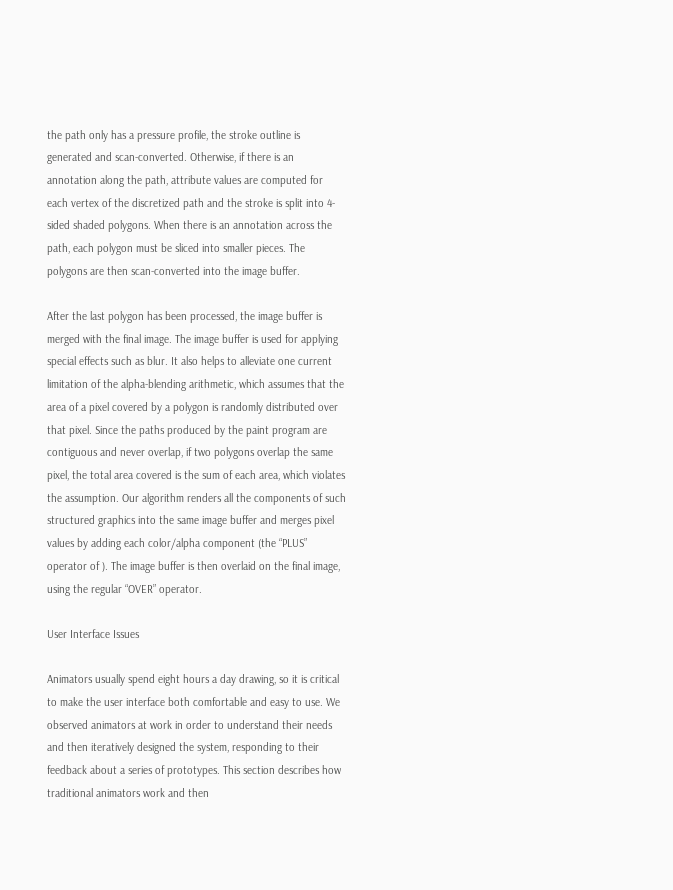the path only has a pressure profile, the stroke outline is generated and scan-converted. Otherwise, if there is an annotation along the path, attribute values are computed for each vertex of the discretized path and the stroke is split into 4- sided shaded polygons. When there is an annotation across the path, each polygon must be sliced into smaller pieces. The polygons are then scan-converted into the image buffer.

After the last polygon has been processed, the image buffer is merged with the final image. The image buffer is used for applying special effects such as blur. It also helps to alleviate one current limitation of the alpha-blending arithmetic, which assumes that the area of a pixel covered by a polygon is randomly distributed over that pixel. Since the paths produced by the paint program are contiguous and never overlap, if two polygons overlap the same pixel, the total area covered is the sum of each area, which violates the assumption. Our algorithm renders all the components of such structured graphics into the same image buffer and merges pixel values by adding each color/alpha component (the “PLUS” operator of ). The image buffer is then overlaid on the final image, using the regular “OVER” operator.

User Interface Issues

Animators usually spend eight hours a day drawing, so it is critical to make the user interface both comfortable and easy to use. We observed animators at work in order to understand their needs and then iteratively designed the system, responding to their feedback about a series of prototypes. This section describes how traditional animators work and then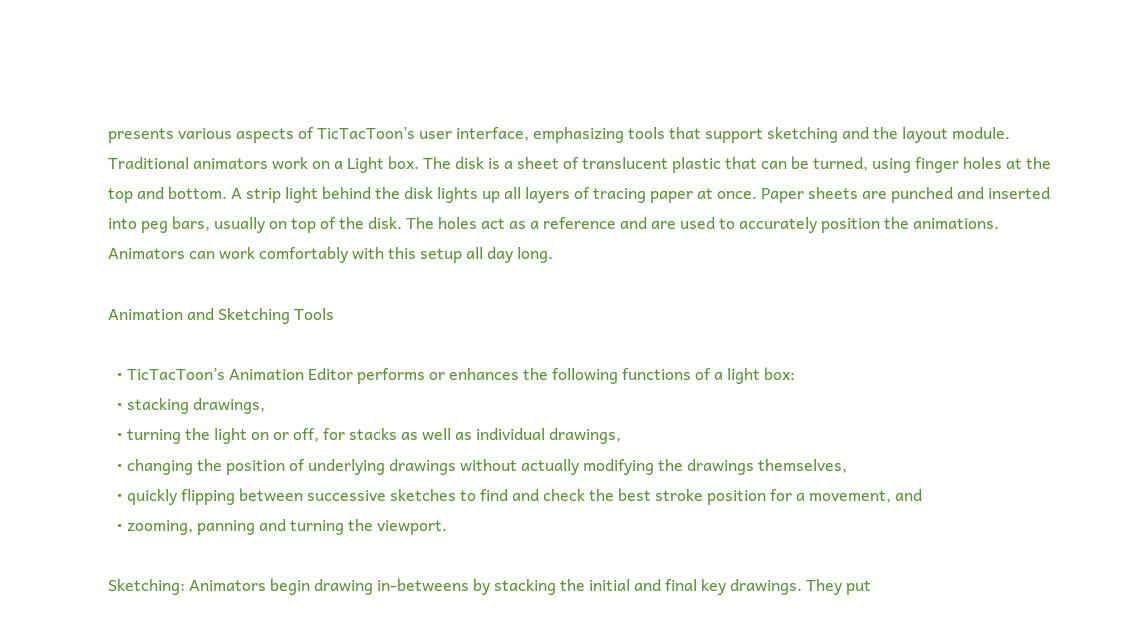presents various aspects of TicTacToon’s user interface, emphasizing tools that support sketching and the layout module. Traditional animators work on a Light box. The disk is a sheet of translucent plastic that can be turned, using finger holes at the top and bottom. A strip light behind the disk lights up all layers of tracing paper at once. Paper sheets are punched and inserted into peg bars, usually on top of the disk. The holes act as a reference and are used to accurately position the animations. Animators can work comfortably with this setup all day long.

Animation and Sketching Tools

  • TicTacToon’s Animation Editor performs or enhances the following functions of a light box:
  • stacking drawings,
  • turning the light on or off, for stacks as well as individual drawings,
  • changing the position of underlying drawings without actually modifying the drawings themselves,
  • quickly flipping between successive sketches to find and check the best stroke position for a movement, and
  • zooming, panning and turning the viewport.

Sketching: Animators begin drawing in-betweens by stacking the initial and final key drawings. They put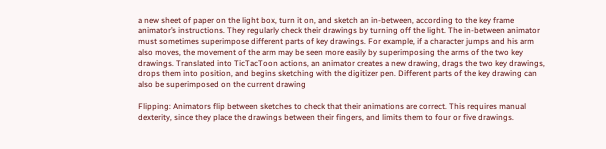a new sheet of paper on the light box, turn it on, and sketch an in-between, according to the key frame animator’s instructions. They regularly check their drawings by turning off the light. The in-between animator must sometimes superimpose different parts of key drawings. For example, if a character jumps and his arm also moves, the movement of the arm may be seen more easily by superimposing the arms of the two key drawings. Translated into TicTacToon actions, an animator creates a new drawing, drags the two key drawings, drops them into position, and begins sketching with the digitizer pen. Different parts of the key drawing can also be superimposed on the current drawing

Flipping: Animators flip between sketches to check that their animations are correct. This requires manual dexterity, since they place the drawings between their fingers, and limits them to four or five drawings.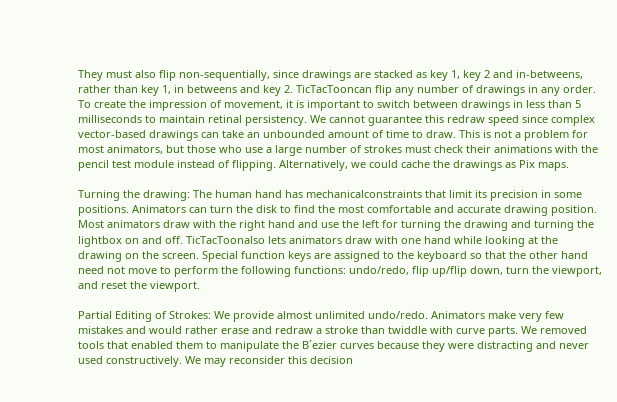They must also flip non-sequentially, since drawings are stacked as key 1, key 2 and in-betweens, rather than key 1, in betweens and key 2. TicTacTooncan flip any number of drawings in any order. To create the impression of movement, it is important to switch between drawings in less than 5 milliseconds to maintain retinal persistency. We cannot guarantee this redraw speed since complex vector-based drawings can take an unbounded amount of time to draw. This is not a problem for most animators, but those who use a large number of strokes must check their animations with the pencil test module instead of flipping. Alternatively, we could cache the drawings as Pix maps.

Turning the drawing: The human hand has mechanicalconstraints that limit its precision in some positions. Animators can turn the disk to find the most comfortable and accurate drawing position. Most animators draw with the right hand and use the left for turning the drawing and turning the lightbox on and off. TicTacToonalso lets animators draw with one hand while looking at the drawing on the screen. Special function keys are assigned to the keyboard so that the other hand need not move to perform the following functions: undo/redo, flip up/flip down, turn the viewport, and reset the viewport.

Partial Editing of Strokes: We provide almost unlimited undo/redo. Animators make very few mistakes and would rather erase and redraw a stroke than twiddle with curve parts. We removed tools that enabled them to manipulate the B´ezier curves because they were distracting and never used constructively. We may reconsider this decision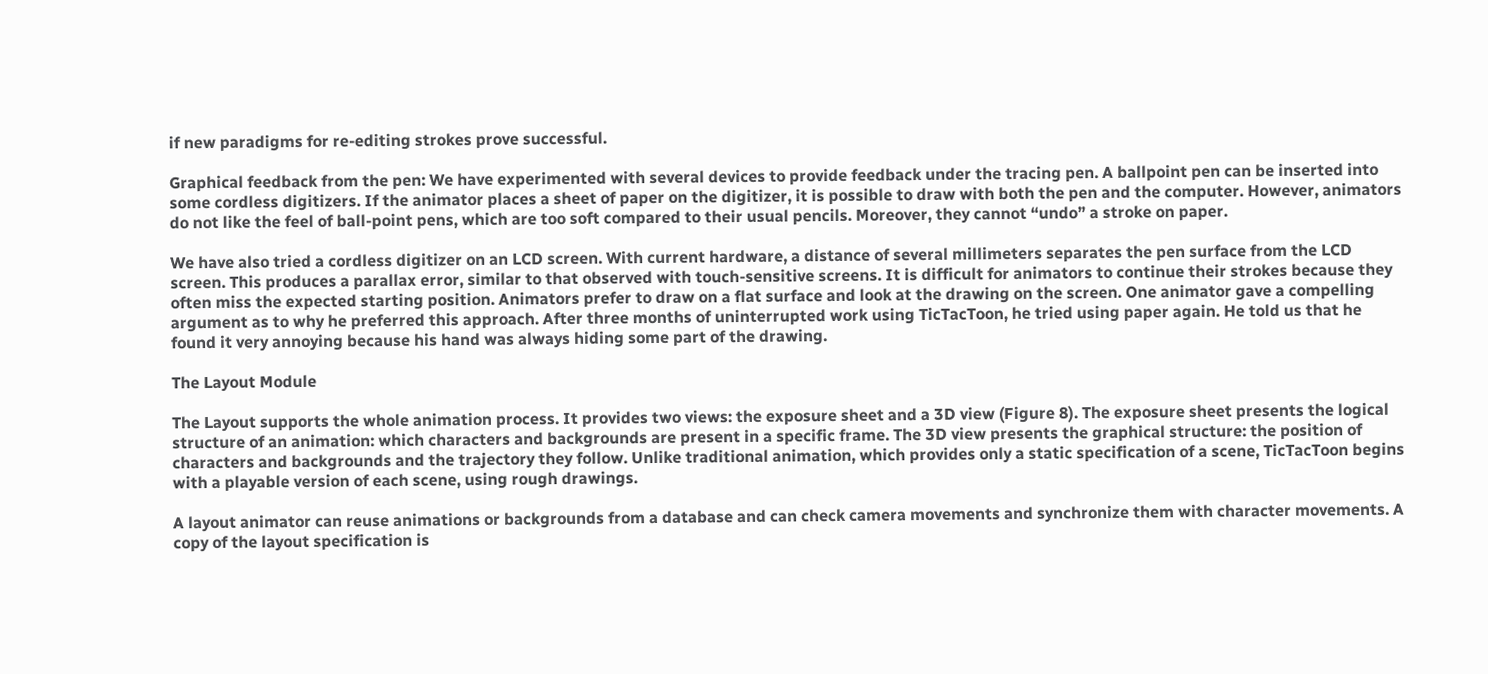if new paradigms for re-editing strokes prove successful.

Graphical feedback from the pen: We have experimented with several devices to provide feedback under the tracing pen. A ballpoint pen can be inserted into some cordless digitizers. If the animator places a sheet of paper on the digitizer, it is possible to draw with both the pen and the computer. However, animators do not like the feel of ball-point pens, which are too soft compared to their usual pencils. Moreover, they cannot “undo” a stroke on paper.

We have also tried a cordless digitizer on an LCD screen. With current hardware, a distance of several millimeters separates the pen surface from the LCD screen. This produces a parallax error, similar to that observed with touch-sensitive screens. It is difficult for animators to continue their strokes because they often miss the expected starting position. Animators prefer to draw on a flat surface and look at the drawing on the screen. One animator gave a compelling argument as to why he preferred this approach. After three months of uninterrupted work using TicTacToon, he tried using paper again. He told us that he found it very annoying because his hand was always hiding some part of the drawing.

The Layout Module

The Layout supports the whole animation process. It provides two views: the exposure sheet and a 3D view (Figure 8). The exposure sheet presents the logical structure of an animation: which characters and backgrounds are present in a specific frame. The 3D view presents the graphical structure: the position of characters and backgrounds and the trajectory they follow. Unlike traditional animation, which provides only a static specification of a scene, TicTacToon begins with a playable version of each scene, using rough drawings.

A layout animator can reuse animations or backgrounds from a database and can check camera movements and synchronize them with character movements. A copy of the layout specification is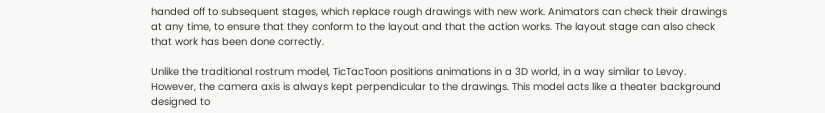handed off to subsequent stages, which replace rough drawings with new work. Animators can check their drawings at any time, to ensure that they conform to the layout and that the action works. The layout stage can also check that work has been done correctly.

Unlike the traditional rostrum model, TicTacToon positions animations in a 3D world, in a way similar to Levoy. However, the camera axis is always kept perpendicular to the drawings. This model acts like a theater background designed to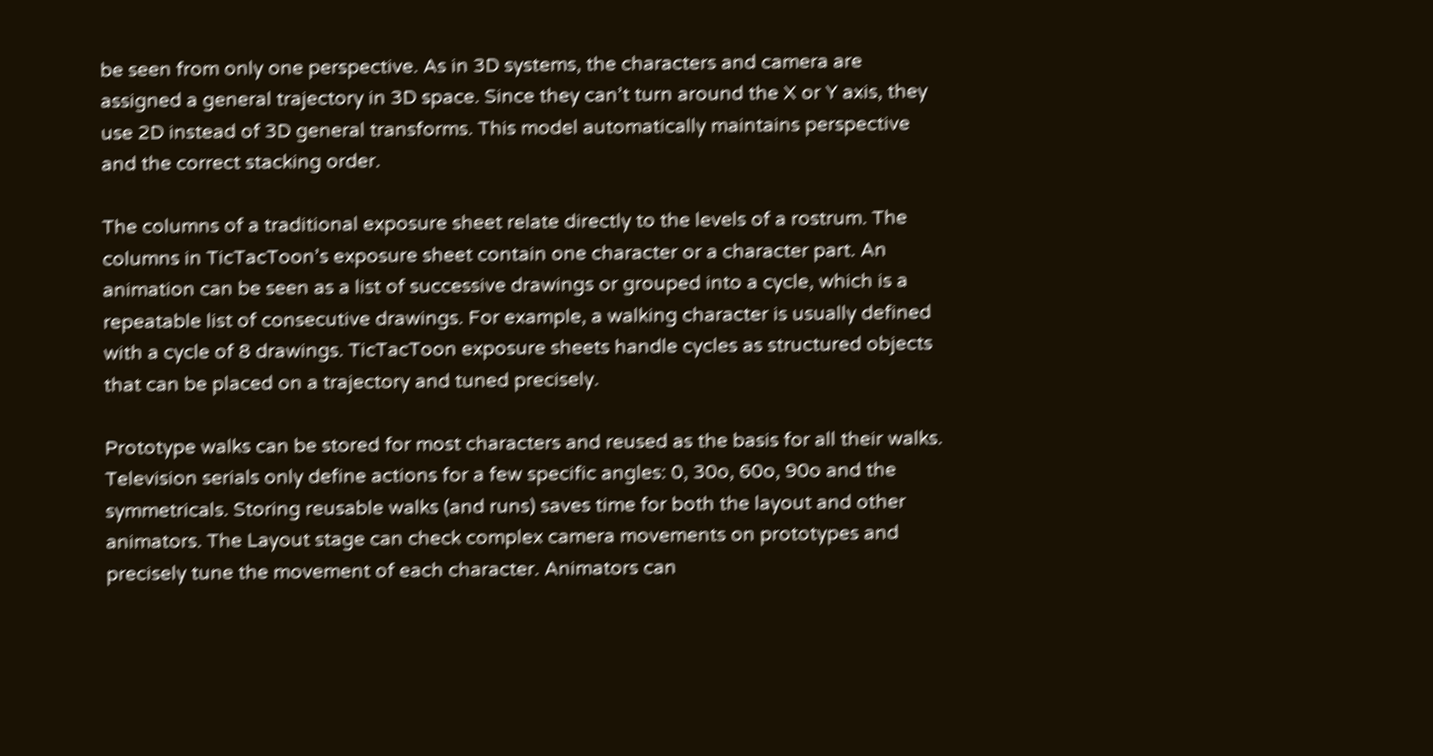be seen from only one perspective. As in 3D systems, the characters and camera are assigned a general trajectory in 3D space. Since they can’t turn around the X or Y axis, they use 2D instead of 3D general transforms. This model automatically maintains perspective and the correct stacking order.

The columns of a traditional exposure sheet relate directly to the levels of a rostrum. The columns in TicTacToon’s exposure sheet contain one character or a character part. An animation can be seen as a list of successive drawings or grouped into a cycle, which is a repeatable list of consecutive drawings. For example, a walking character is usually defined with a cycle of 8 drawings. TicTacToon exposure sheets handle cycles as structured objects that can be placed on a trajectory and tuned precisely.

Prototype walks can be stored for most characters and reused as the basis for all their walks. Television serials only define actions for a few specific angles: 0, 30o, 60o, 90o and the symmetricals. Storing reusable walks (and runs) saves time for both the layout and other animators. The Layout stage can check complex camera movements on prototypes and precisely tune the movement of each character. Animators can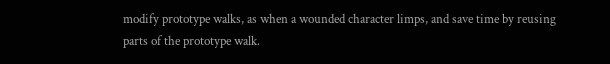modify prototype walks, as when a wounded character limps, and save time by reusing parts of the prototype walk.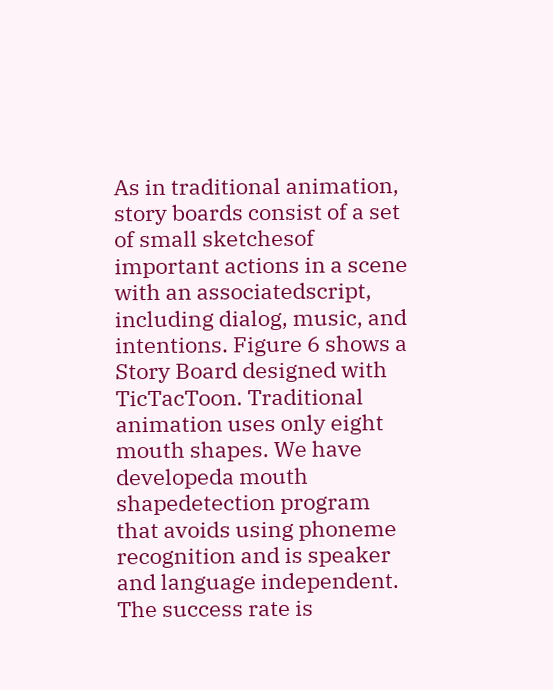As in traditional animation, story boards consist of a set of small sketchesof important actions in a scene with an associatedscript, including dialog, music, and intentions. Figure 6 shows a Story Board designed with TicTacToon. Traditional animation uses only eight mouth shapes. We have developeda mouth shapedetection program that avoids using phoneme recognition and is speaker and language independent. The success rate is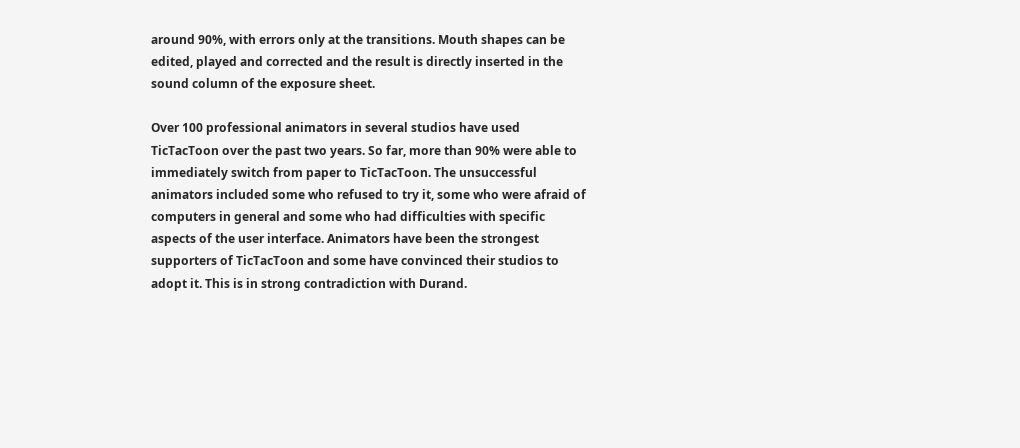around 90%, with errors only at the transitions. Mouth shapes can be edited, played and corrected and the result is directly inserted in the sound column of the exposure sheet.

Over 100 professional animators in several studios have used TicTacToon over the past two years. So far, more than 90% were able to immediately switch from paper to TicTacToon. The unsuccessful animators included some who refused to try it, some who were afraid of computers in general and some who had difficulties with specific aspects of the user interface. Animators have been the strongest supporters of TicTacToon and some have convinced their studios to adopt it. This is in strong contradiction with Durand.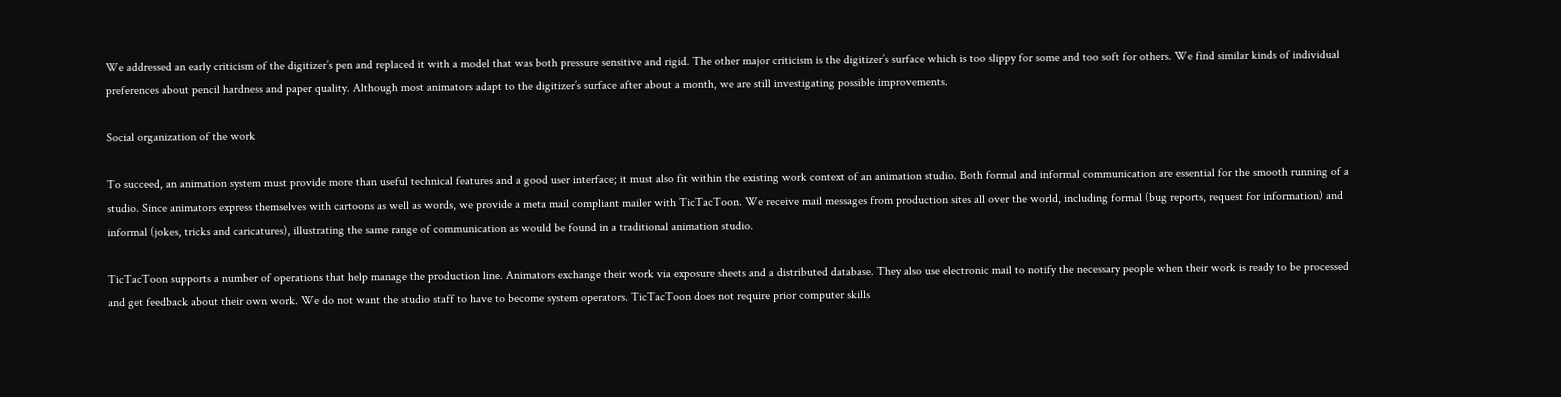We addressed an early criticism of the digitizer’s pen and replaced it with a model that was both pressure sensitive and rigid. The other major criticism is the digitizer’s surface which is too slippy for some and too soft for others. We find similar kinds of individual preferences about pencil hardness and paper quality. Although most animators adapt to the digitizer’s surface after about a month, we are still investigating possible improvements.

Social organization of the work

To succeed, an animation system must provide more than useful technical features and a good user interface; it must also fit within the existing work context of an animation studio. Both formal and informal communication are essential for the smooth running of a studio. Since animators express themselves with cartoons as well as words, we provide a meta mail compliant mailer with TicTacToon. We receive mail messages from production sites all over the world, including formal (bug reports, request for information) and informal (jokes, tricks and caricatures), illustrating the same range of communication as would be found in a traditional animation studio.

TicTacToon supports a number of operations that help manage the production line. Animators exchange their work via exposure sheets and a distributed database. They also use electronic mail to notify the necessary people when their work is ready to be processed and get feedback about their own work. We do not want the studio staff to have to become system operators. TicTacToon does not require prior computer skills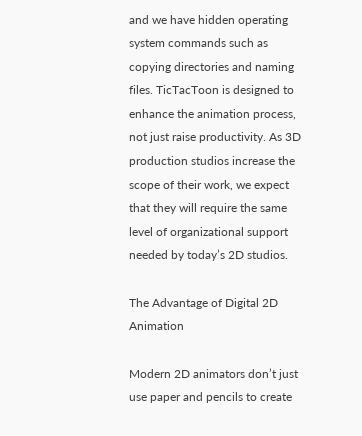and we have hidden operating system commands such as copying directories and naming files. TicTacToon is designed to enhance the animation process, not just raise productivity. As 3D production studios increase the scope of their work, we expect that they will require the same level of organizational support needed by today’s 2D studios.

The Advantage of Digital 2D Animation

Modern 2D animators don’t just use paper and pencils to create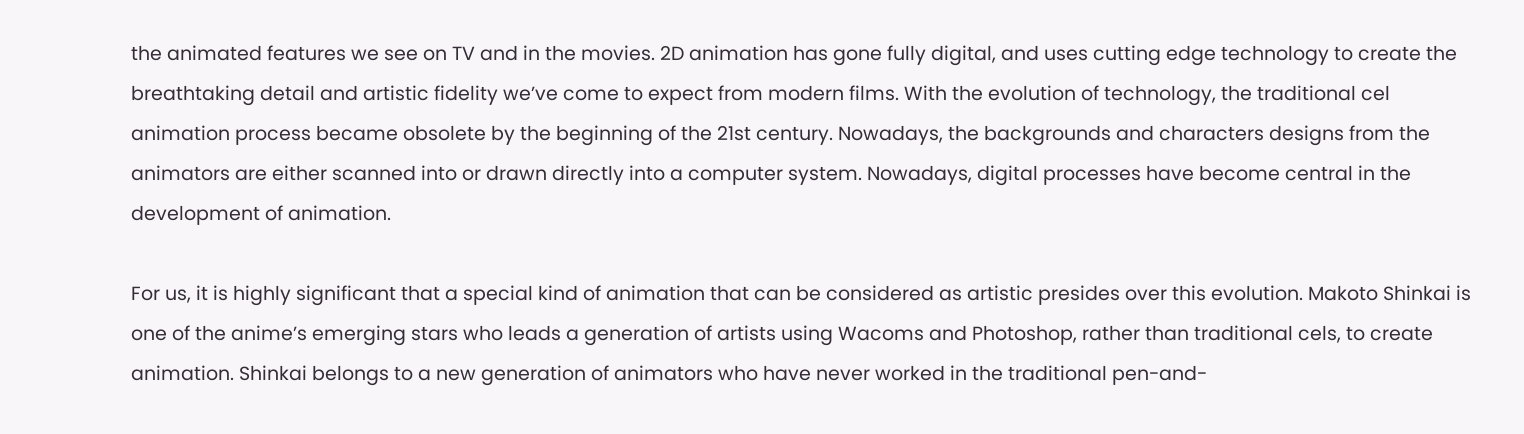the animated features we see on TV and in the movies. 2D animation has gone fully digital, and uses cutting edge technology to create the breathtaking detail and artistic fidelity we’ve come to expect from modern films. With the evolution of technology, the traditional cel animation process became obsolete by the beginning of the 21st century. Nowadays, the backgrounds and characters designs from the animators are either scanned into or drawn directly into a computer system. Nowadays, digital processes have become central in the development of animation.

For us, it is highly significant that a special kind of animation that can be considered as artistic presides over this evolution. Makoto Shinkai is one of the anime’s emerging stars who leads a generation of artists using Wacoms and Photoshop, rather than traditional cels, to create animation. Shinkai belongs to a new generation of animators who have never worked in the traditional pen-and-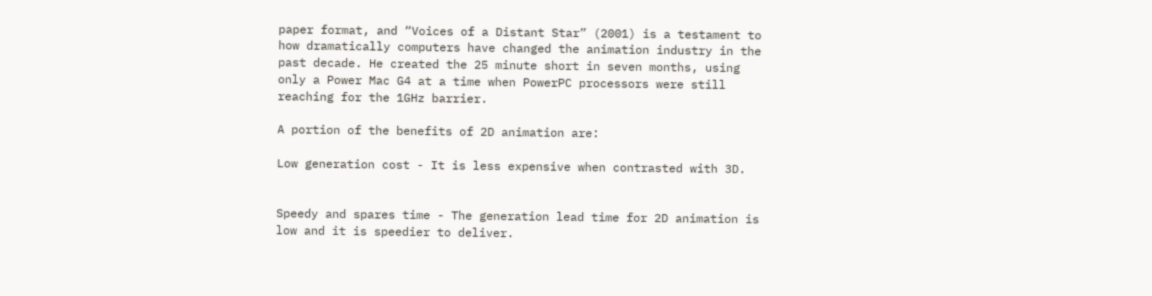paper format, and “Voices of a Distant Star” (2001) is a testament to how dramatically computers have changed the animation industry in the past decade. He created the 25 minute short in seven months, using only a Power Mac G4 at a time when PowerPC processors were still reaching for the 1GHz barrier.

A portion of the benefits of 2D animation are:

Low generation cost - It is less expensive when contrasted with 3D.


Speedy and spares time - The generation lead time for 2D animation is low and it is speedier to deliver.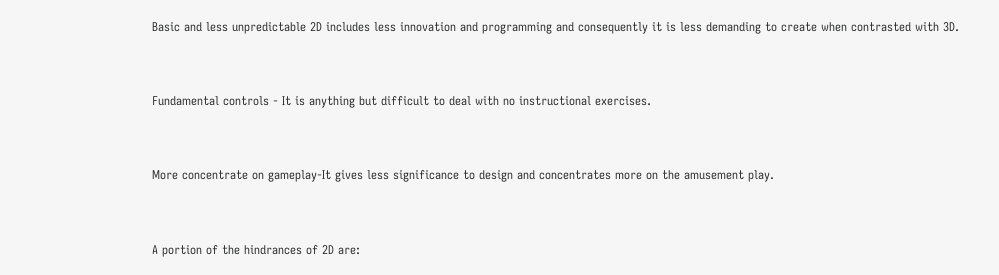Basic and less unpredictable 2D includes less innovation and programming and consequently it is less demanding to create when contrasted with 3D.


Fundamental controls - It is anything but difficult to deal with no instructional exercises.


More concentrate on gameplay-It gives less significance to design and concentrates more on the amusement play.


A portion of the hindrances of 2D are: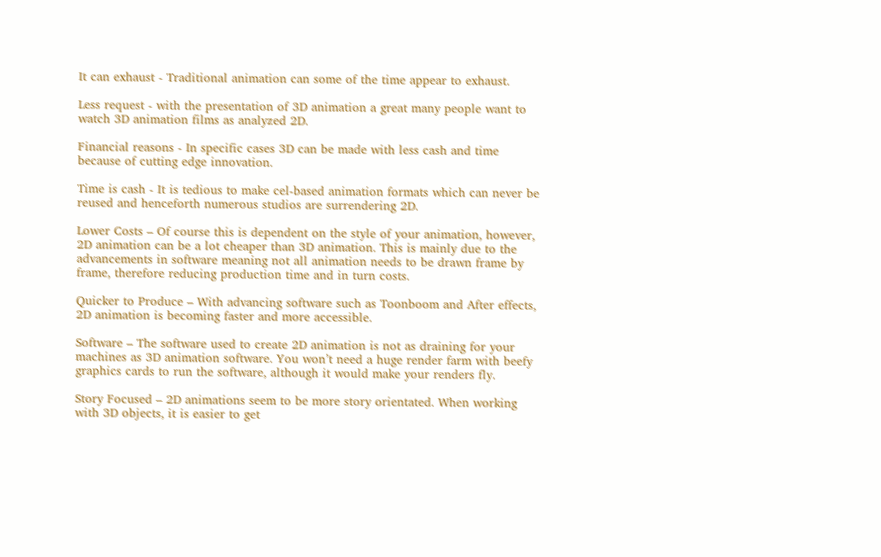It can exhaust - Traditional animation can some of the time appear to exhaust.

Less request - with the presentation of 3D animation a great many people want to watch 3D animation films as analyzed 2D.

Financial reasons - In specific cases 3D can be made with less cash and time because of cutting edge innovation.

Time is cash - It is tedious to make cel-based animation formats which can never be reused and henceforth numerous studios are surrendering 2D.

Lower Costs – Of course this is dependent on the style of your animation, however, 2D animation can be a lot cheaper than 3D animation. This is mainly due to the advancements in software meaning not all animation needs to be drawn frame by frame, therefore reducing production time and in turn costs.

Quicker to Produce – With advancing software such as Toonboom and After effects, 2D animation is becoming faster and more accessible.

Software – The software used to create 2D animation is not as draining for your machines as 3D animation software. You won’t need a huge render farm with beefy graphics cards to run the software, although it would make your renders fly.

Story Focused – 2D animations seem to be more story orientated. When working with 3D objects, it is easier to get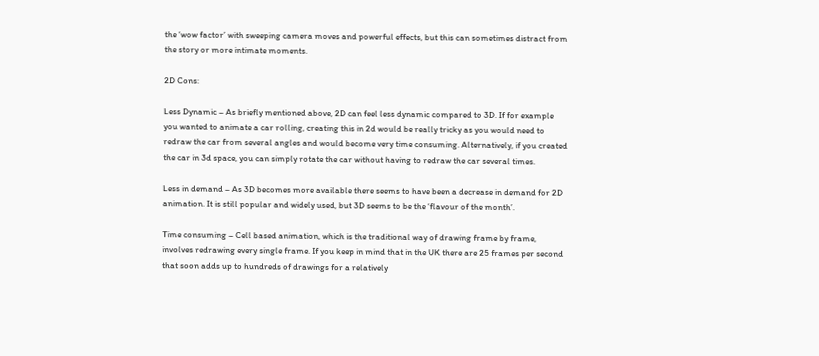the ‘wow factor’ with sweeping camera moves and powerful effects, but this can sometimes distract from the story or more intimate moments.

2D Cons:

Less Dynamic – As briefly mentioned above, 2D can feel less dynamic compared to 3D. If for example you wanted to animate a car rolling, creating this in 2d would be really tricky as you would need to redraw the car from several angles and would become very time consuming. Alternatively, if you created the car in 3d space, you can simply rotate the car without having to redraw the car several times.

Less in demand – As 3D becomes more available there seems to have been a decrease in demand for 2D animation. It is still popular and widely used, but 3D seems to be the ‘flavour of the month’.

Time consuming – Cell based animation, which is the traditional way of drawing frame by frame, involves redrawing every single frame. If you keep in mind that in the UK there are 25 frames per second that soon adds up to hundreds of drawings for a relatively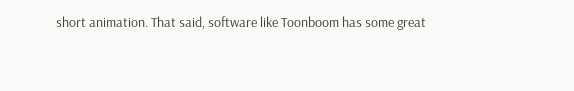short animation. That said, software like Toonboom has some great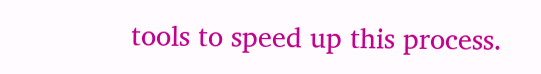tools to speed up this process.